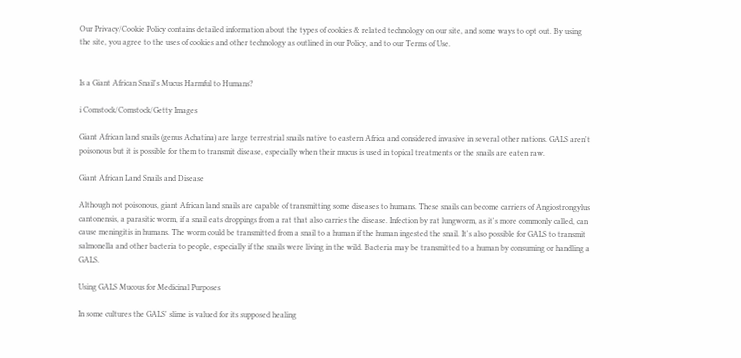Our Privacy/Cookie Policy contains detailed information about the types of cookies & related technology on our site, and some ways to opt out. By using the site, you agree to the uses of cookies and other technology as outlined in our Policy, and to our Terms of Use.


Is a Giant African Snail's Mucus Harmful to Humans?

i Comstock/Comstock/Getty Images

Giant African land snails (genus Achatina) are large terrestrial snails native to eastern Africa and considered invasive in several other nations. GALS aren't poisonous but it is possible for them to transmit disease, especially when their mucus is used in topical treatments or the snails are eaten raw.

Giant African Land Snails and Disease

Although not poisonous, giant African land snails are capable of transmitting some diseases to humans. These snails can become carriers of Angiostrongylus cantonensis, a parasitic worm, if a snail eats droppings from a rat that also carries the disease. Infection by rat lungworm, as it's more commonly called, can cause meningitis in humans. The worm could be transmitted from a snail to a human if the human ingested the snail. It's also possible for GALS to transmit salmonella and other bacteria to people, especially if the snails were living in the wild. Bacteria may be transmitted to a human by consuming or handling a GALS.

Using GALS Mucous for Medicinal Purposes

In some cultures the GALS' slime is valued for its supposed healing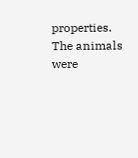properties. The animals were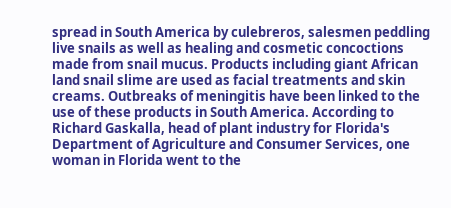spread in South America by culebreros, salesmen peddling live snails as well as healing and cosmetic concoctions made from snail mucus. Products including giant African land snail slime are used as facial treatments and skin creams. Outbreaks of meningitis have been linked to the use of these products in South America. According to Richard Gaskalla, head of plant industry for Florida's Department of Agriculture and Consumer Services, one woman in Florida went to the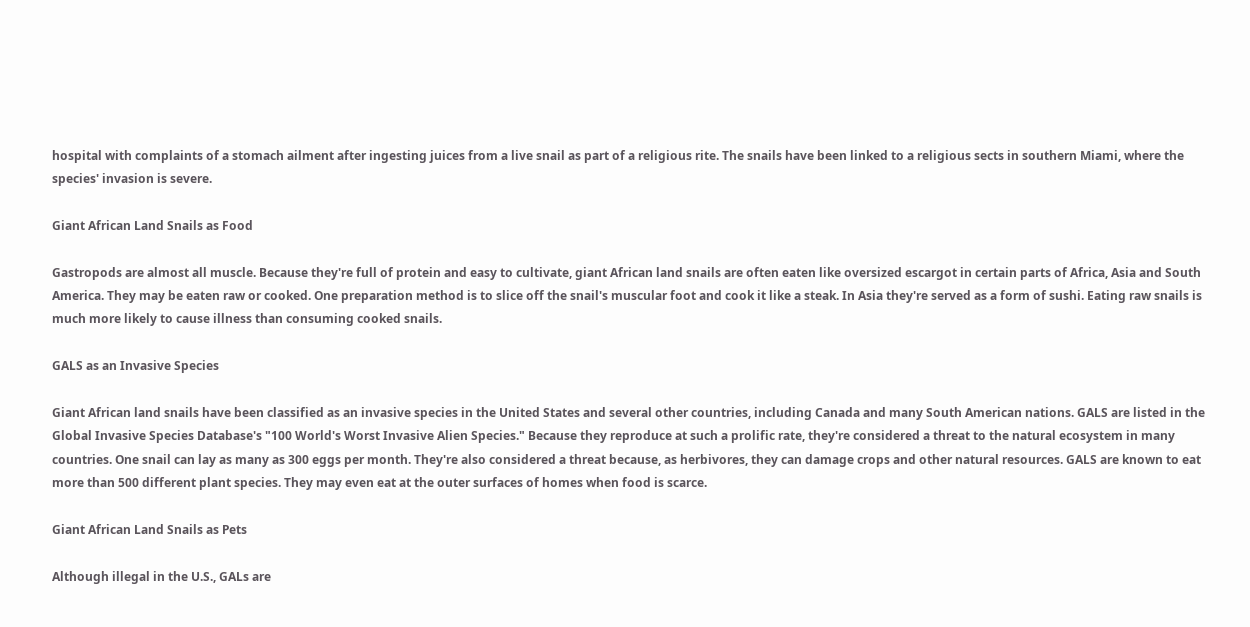hospital with complaints of a stomach ailment after ingesting juices from a live snail as part of a religious rite. The snails have been linked to a religious sects in southern Miami, where the species' invasion is severe.

Giant African Land Snails as Food

Gastropods are almost all muscle. Because they're full of protein and easy to cultivate, giant African land snails are often eaten like oversized escargot in certain parts of Africa, Asia and South America. They may be eaten raw or cooked. One preparation method is to slice off the snail's muscular foot and cook it like a steak. In Asia they're served as a form of sushi. Eating raw snails is much more likely to cause illness than consuming cooked snails.

GALS as an Invasive Species

Giant African land snails have been classified as an invasive species in the United States and several other countries, including Canada and many South American nations. GALS are listed in the Global Invasive Species Database's "100 World's Worst Invasive Alien Species." Because they reproduce at such a prolific rate, they're considered a threat to the natural ecosystem in many countries. One snail can lay as many as 300 eggs per month. They're also considered a threat because, as herbivores, they can damage crops and other natural resources. GALS are known to eat more than 500 different plant species. They may even eat at the outer surfaces of homes when food is scarce.

Giant African Land Snails as Pets

Although illegal in the U.S., GALs are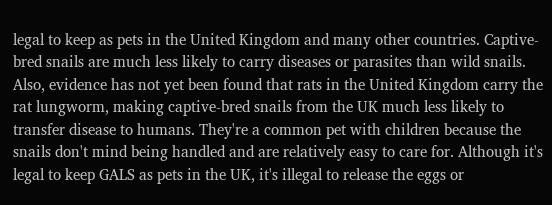legal to keep as pets in the United Kingdom and many other countries. Captive-bred snails are much less likely to carry diseases or parasites than wild snails. Also, evidence has not yet been found that rats in the United Kingdom carry the rat lungworm, making captive-bred snails from the UK much less likely to transfer disease to humans. They're a common pet with children because the snails don't mind being handled and are relatively easy to care for. Although it's legal to keep GALS as pets in the UK, it's illegal to release the eggs or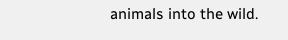animals into the wild.